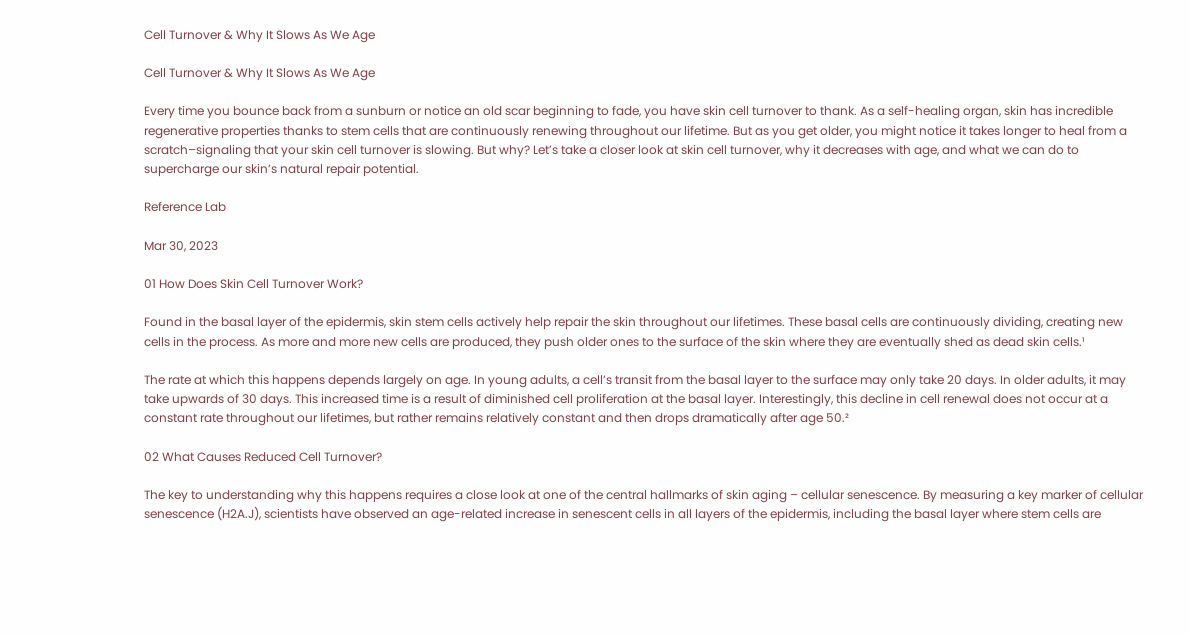Cell Turnover & Why It Slows As We Age

Cell Turnover & Why It Slows As We Age

Every time you bounce back from a sunburn or notice an old scar beginning to fade, you have skin cell turnover to thank. As a self-healing organ, skin has incredible regenerative properties thanks to stem cells that are continuously renewing throughout our lifetime. But as you get older, you might notice it takes longer to heal from a scratch–signaling that your skin cell turnover is slowing. But why? Let’s take a closer look at skin cell turnover, why it decreases with age, and what we can do to supercharge our skin’s natural repair potential.

Reference Lab

Mar 30, 2023

01 How Does Skin Cell Turnover Work?

Found in the basal layer of the epidermis, skin stem cells actively help repair the skin throughout our lifetimes. These basal cells are continuously dividing, creating new cells in the process. As more and more new cells are produced, they push older ones to the surface of the skin where they are eventually shed as dead skin cells.¹

The rate at which this happens depends largely on age. In young adults, a cell’s transit from the basal layer to the surface may only take 20 days. In older adults, it may take upwards of 30 days. This increased time is a result of diminished cell proliferation at the basal layer. Interestingly, this decline in cell renewal does not occur at a constant rate throughout our lifetimes, but rather remains relatively constant and then drops dramatically after age 50.²

02 What Causes Reduced Cell Turnover?

The key to understanding why this happens requires a close look at one of the central hallmarks of skin aging – cellular senescence. By measuring a key marker of cellular senescence (H2A.J), scientists have observed an age-related increase in senescent cells in all layers of the epidermis, including the basal layer where stem cells are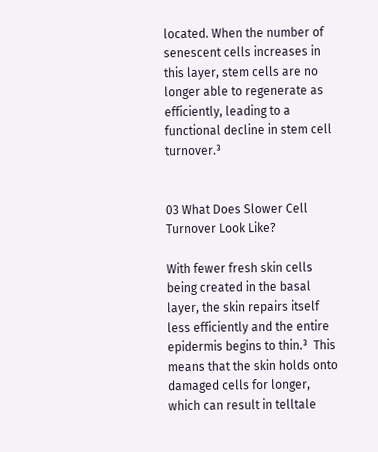located. When the number of senescent cells increases in this layer, stem cells are no longer able to regenerate as efficiently, leading to a functional decline in stem cell turnover.³


03 What Does Slower Cell Turnover Look Like?

With fewer fresh skin cells being created in the basal layer, the skin repairs itself less efficiently and the entire epidermis begins to thin.³  This means that the skin holds onto damaged cells for longer, which can result in telltale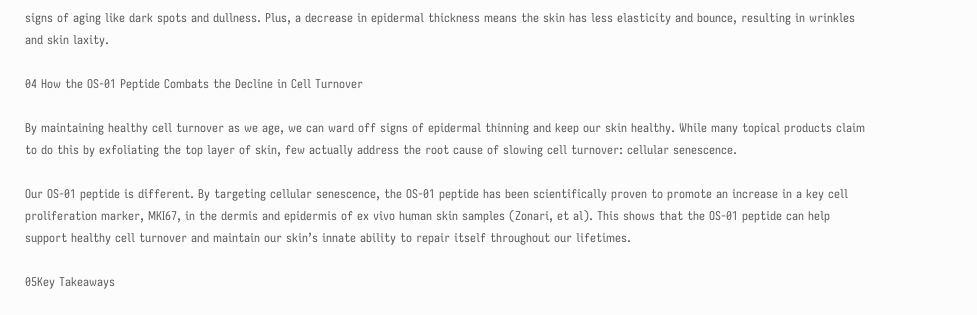signs of aging like dark spots and dullness. Plus, a decrease in epidermal thickness means the skin has less elasticity and bounce, resulting in wrinkles and skin laxity.

04 How the OS-01 Peptide Combats the Decline in Cell Turnover

By maintaining healthy cell turnover as we age, we can ward off signs of epidermal thinning and keep our skin healthy. While many topical products claim to do this by exfoliating the top layer of skin, few actually address the root cause of slowing cell turnover: cellular senescence.

Our OS-01 peptide is different. By targeting cellular senescence, the OS-01 peptide has been scientifically proven to promote an increase in a key cell proliferation marker, MKI67, in the dermis and epidermis of ex vivo human skin samples (Zonari, et al). This shows that the OS-01 peptide can help support healthy cell turnover and maintain our skin’s innate ability to repair itself throughout our lifetimes.

05Key Takeaways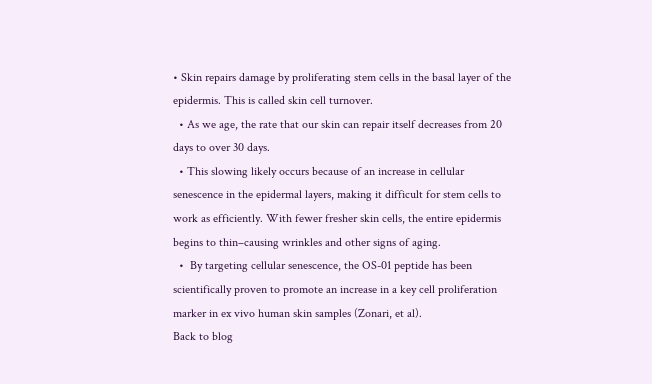• Skin repairs damage by proliferating stem cells in the basal layer of the epidermis. This is called skin cell turnover.
  • As we age, the rate that our skin can repair itself decreases from 20 days to over 30 days.
  • This slowing likely occurs because of an increase in cellular senescence in the epidermal layers, making it difficult for stem cells to work as efficiently. With fewer fresher skin cells, the entire epidermis begins to thin–causing wrinkles and other signs of aging.
  •  By targeting cellular senescence, the OS-01 peptide has been scientifically proven to promote an increase in a key cell proliferation marker in ex vivo human skin samples (Zonari, et al).
Back to blog